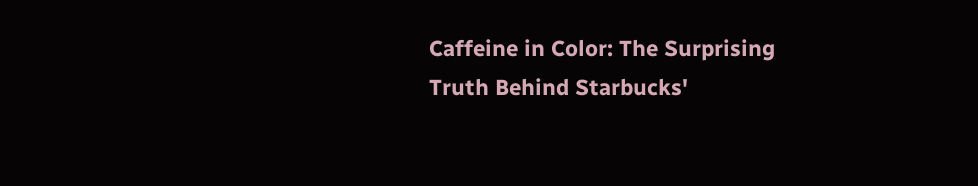Caffeine in Color: The Surprising Truth Behind Starbucks'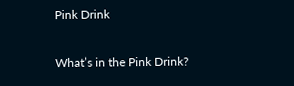Pink Drink

What’s in the Pink Drink?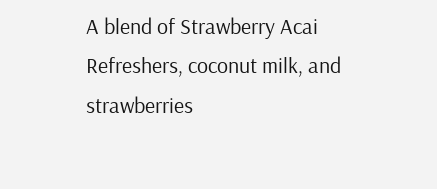A blend of Strawberry Acai Refreshers, coconut milk, and strawberries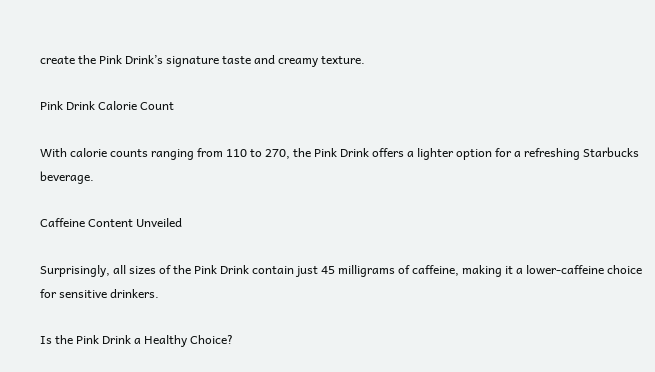create the Pink Drink’s signature taste and creamy texture.

Pink Drink Calorie Count

With calorie counts ranging from 110 to 270, the Pink Drink offers a lighter option for a refreshing Starbucks beverage.

Caffeine Content Unveiled

Surprisingly, all sizes of the Pink Drink contain just 45 milligrams of caffeine, making it a lower-caffeine choice for sensitive drinkers.

Is the Pink Drink a Healthy Choice?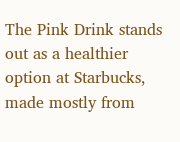The Pink Drink stands out as a healthier option at Starbucks, made mostly from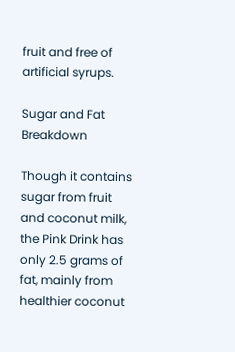fruit and free of artificial syrups.

Sugar and Fat Breakdown

Though it contains sugar from fruit and coconut milk, the Pink Drink has only 2.5 grams of fat, mainly from healthier coconut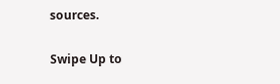sources.

Swipe Up to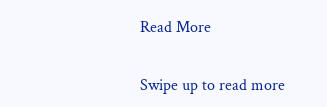Read More

Swipe up to read more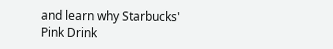and learn why Starbucks' Pink Drink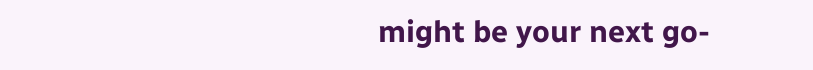might be your next go-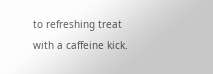to refreshing treat with a caffeine kick.